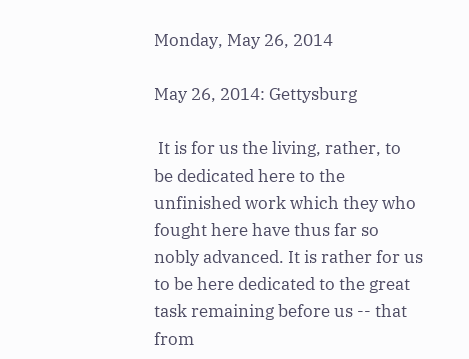Monday, May 26, 2014

May 26, 2014: Gettysburg

 It is for us the living, rather, to be dedicated here to the unfinished work which they who fought here have thus far so nobly advanced. It is rather for us to be here dedicated to the great task remaining before us -- that from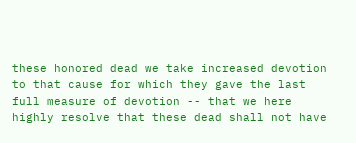these honored dead we take increased devotion to that cause for which they gave the last full measure of devotion -- that we here highly resolve that these dead shall not have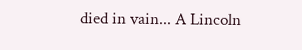died in vain... A Lincoln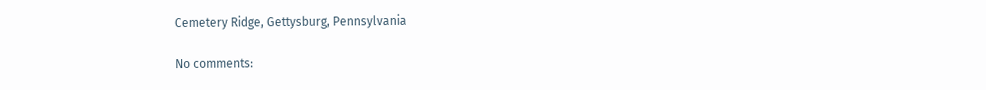Cemetery Ridge, Gettysburg, Pennsylvania

No comments: